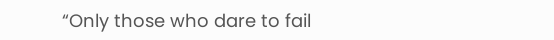“Only those who dare to fail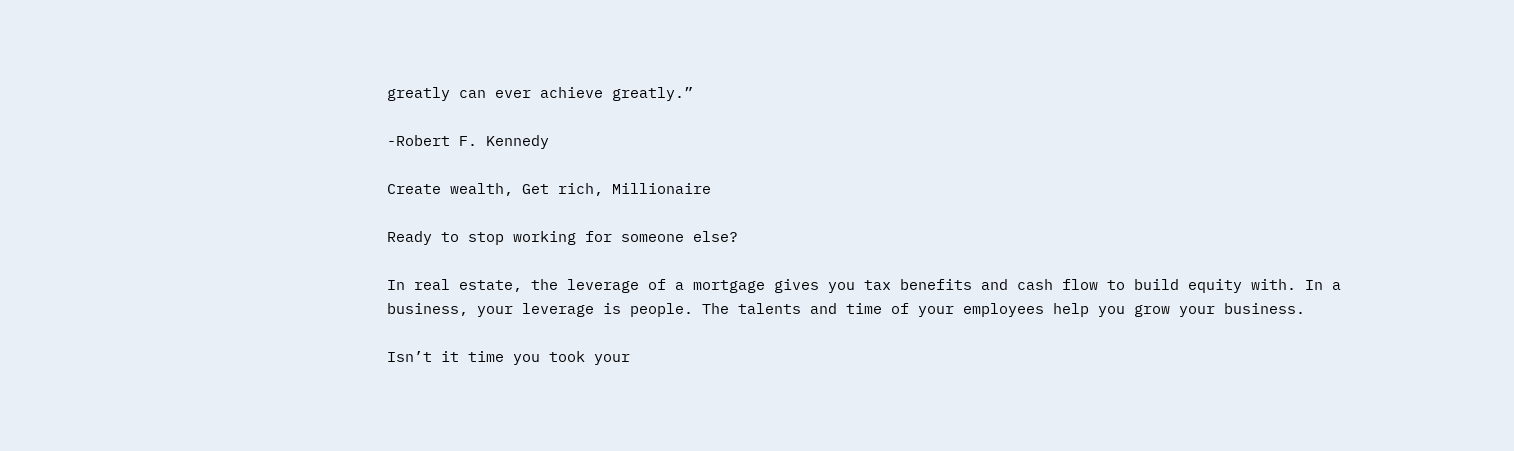greatly can ever achieve greatly.”

-Robert F. Kennedy

Create wealth, Get rich, Millionaire

Ready to stop working for someone else?

In real estate, the leverage of a mortgage gives you tax benefits and cash flow to build equity with. In a business, your leverage is people. The talents and time of your employees help you grow your business.

Isn’t it time you took your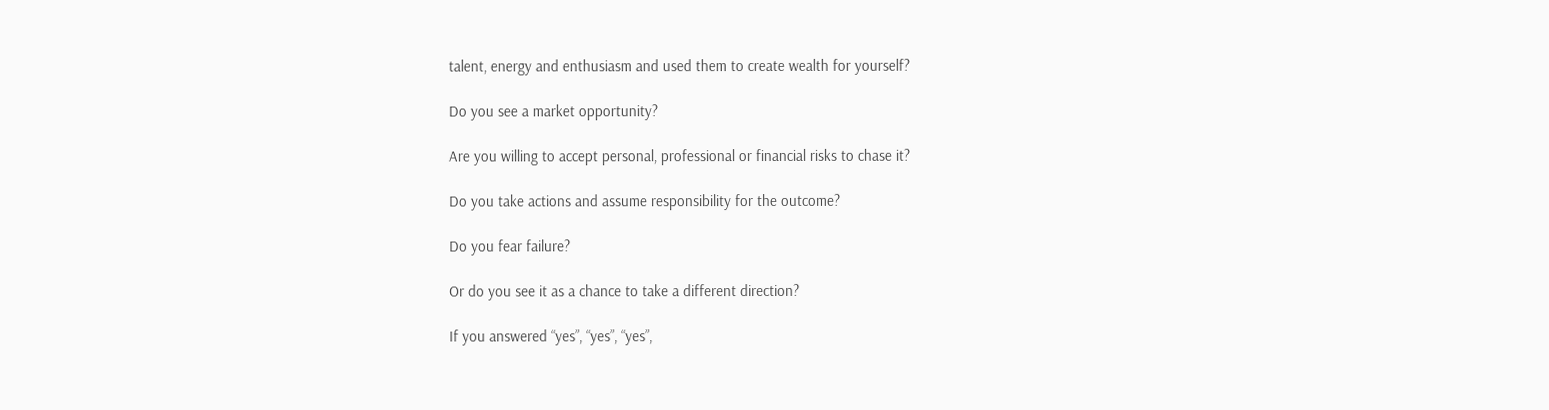talent, energy and enthusiasm and used them to create wealth for yourself?

Do you see a market opportunity?

Are you willing to accept personal, professional or financial risks to chase it?

Do you take actions and assume responsibility for the outcome?

Do you fear failure?

Or do you see it as a chance to take a different direction?

If you answered “yes”, “yes”, “yes”,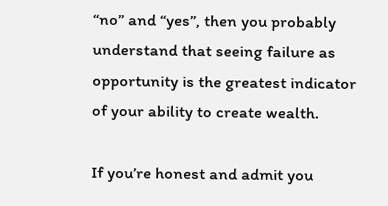“no” and “yes”, then you probably understand that seeing failure as opportunity is the greatest indicator of your ability to create wealth.

If you’re honest and admit you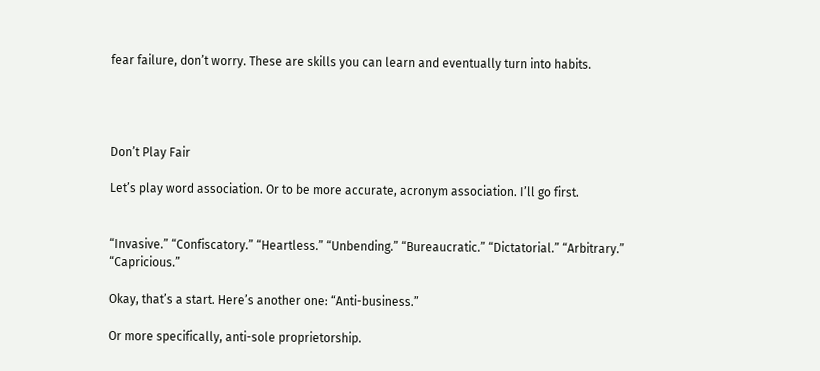fear failure, don’t worry. These are skills you can learn and eventually turn into habits.




Don’t Play Fair

Let’s play word association. Or to be more accurate, acronym association. I’ll go first.


“Invasive.” “Confiscatory.” “Heartless.” “Unbending.” “Bureaucratic.” “Dictatorial.” “Arbitrary.” “Capricious.”

Okay, that’s a start. Here’s another one: “Anti-business.”

Or more specifically, anti-sole proprietorship.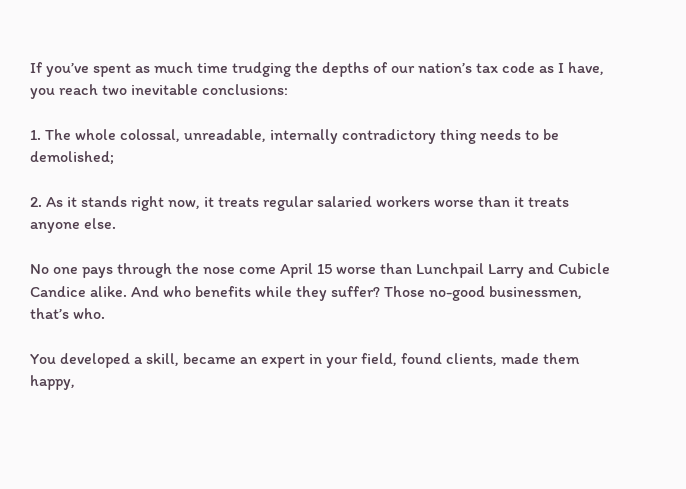If you’ve spent as much time trudging the depths of our nation’s tax code as I have, you reach two inevitable conclusions:

1. The whole colossal, unreadable, internally contradictory thing needs to be demolished;

2. As it stands right now, it treats regular salaried workers worse than it treats anyone else.

No one pays through the nose come April 15 worse than Lunchpail Larry and Cubicle Candice alike. And who benefits while they suffer? Those no-good businessmen, that’s who.

You developed a skill, became an expert in your field, found clients, made them happy,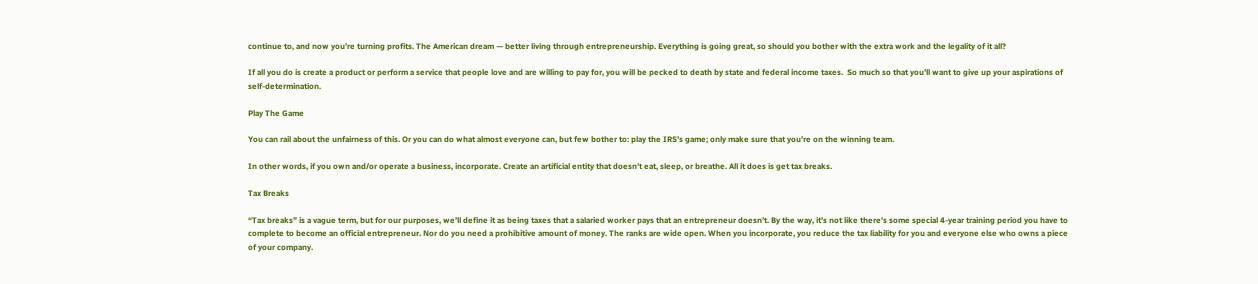continue to, and now you’re turning profits. The American dream — better living through entrepreneurship. Everything is going great, so should you bother with the extra work and the legality of it all?

If all you do is create a product or perform a service that people love and are willing to pay for, you will be pecked to death by state and federal income taxes.  So much so that you’ll want to give up your aspirations of self-determination.

Play The Game

You can rail about the unfairness of this. Or you can do what almost everyone can, but few bother to: play the IRS’s game; only make sure that you’re on the winning team.

In other words, if you own and/or operate a business, incorporate. Create an artificial entity that doesn’t eat, sleep, or breathe. All it does is get tax breaks.

Tax Breaks

“Tax breaks” is a vague term, but for our purposes, we’ll define it as being taxes that a salaried worker pays that an entrepreneur doesn’t. By the way, it’s not like there’s some special 4-year training period you have to complete to become an official entrepreneur. Nor do you need a prohibitive amount of money. The ranks are wide open. When you incorporate, you reduce the tax liability for you and everyone else who owns a piece of your company.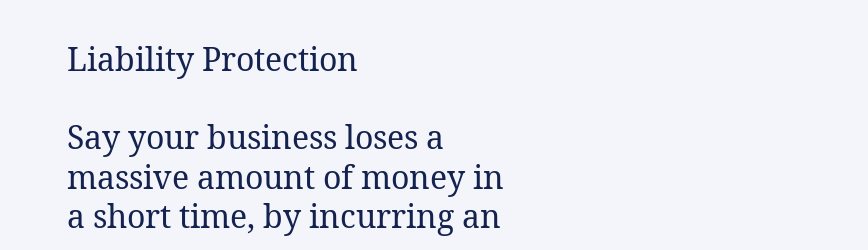Liability Protection

Say your business loses a massive amount of money in a short time, by incurring an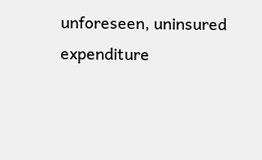unforeseen, uninsured expenditure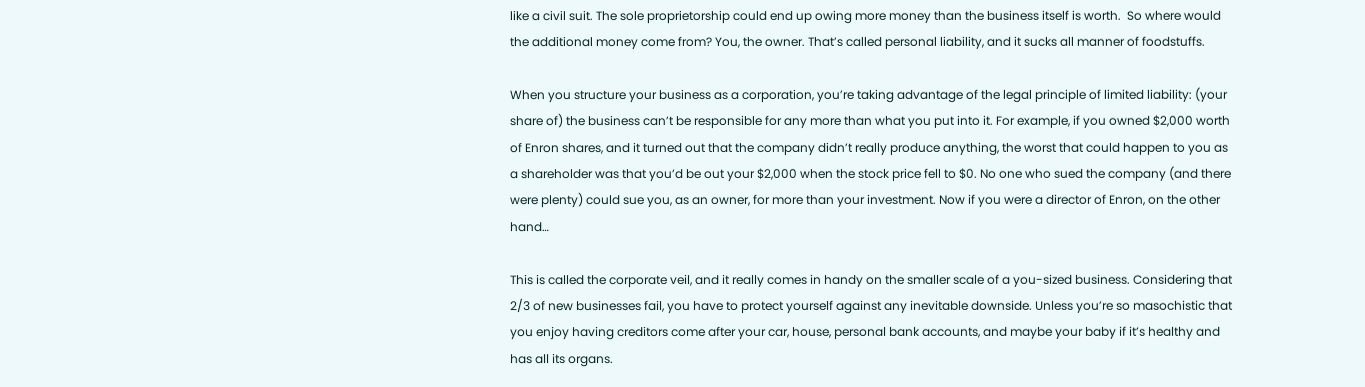like a civil suit. The sole proprietorship could end up owing more money than the business itself is worth.  So where would the additional money come from? You, the owner. That’s called personal liability, and it sucks all manner of foodstuffs.

When you structure your business as a corporation, you’re taking advantage of the legal principle of limited liability: (your share of) the business can’t be responsible for any more than what you put into it. For example, if you owned $2,000 worth of Enron shares, and it turned out that the company didn’t really produce anything, the worst that could happen to you as a shareholder was that you’d be out your $2,000 when the stock price fell to $0. No one who sued the company (and there were plenty) could sue you, as an owner, for more than your investment. Now if you were a director of Enron, on the other hand…

This is called the corporate veil, and it really comes in handy on the smaller scale of a you-sized business. Considering that 2/3 of new businesses fail, you have to protect yourself against any inevitable downside. Unless you’re so masochistic that you enjoy having creditors come after your car, house, personal bank accounts, and maybe your baby if it’s healthy and has all its organs.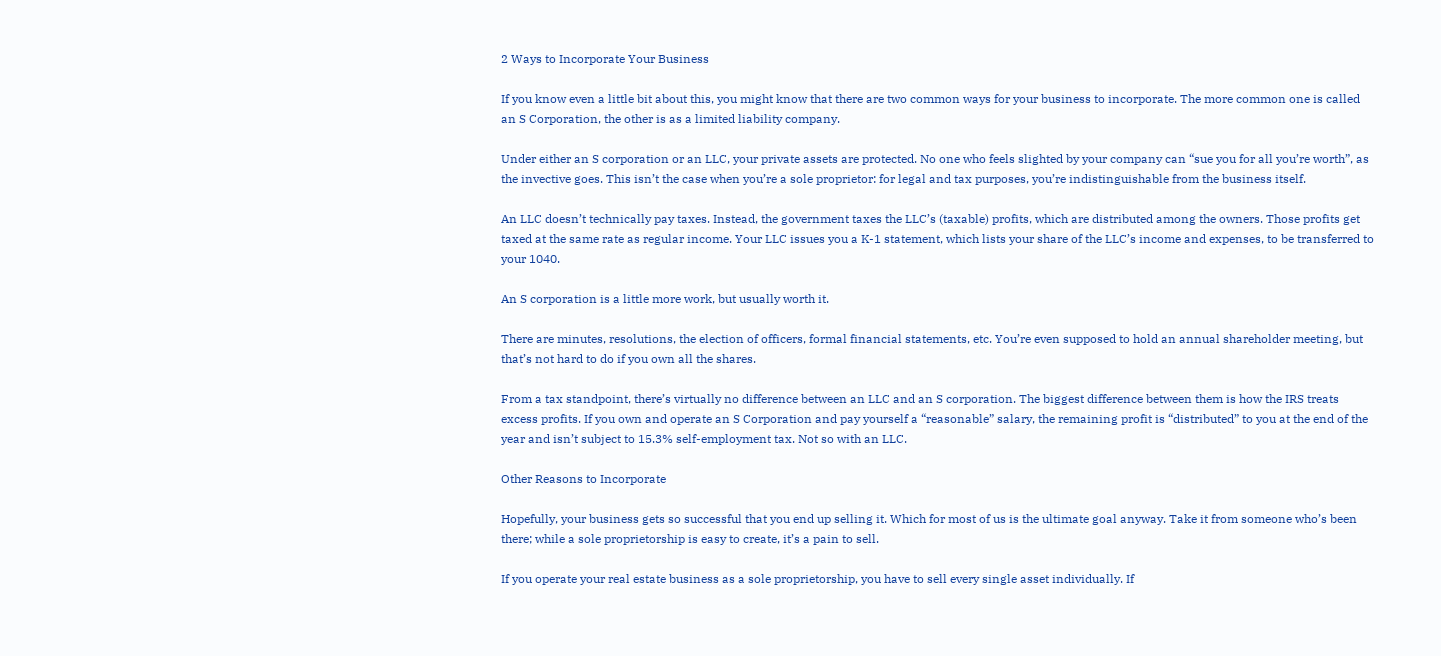2 Ways to Incorporate Your Business

If you know even a little bit about this, you might know that there are two common ways for your business to incorporate. The more common one is called an S Corporation, the other is as a limited liability company.

Under either an S corporation or an LLC, your private assets are protected. No one who feels slighted by your company can “sue you for all you’re worth”, as the invective goes. This isn’t the case when you’re a sole proprietor: for legal and tax purposes, you’re indistinguishable from the business itself.

An LLC doesn’t technically pay taxes. Instead, the government taxes the LLC’s (taxable) profits, which are distributed among the owners. Those profits get taxed at the same rate as regular income. Your LLC issues you a K-1 statement, which lists your share of the LLC’s income and expenses, to be transferred to your 1040.

An S corporation is a little more work, but usually worth it.

There are minutes, resolutions, the election of officers, formal financial statements, etc. You’re even supposed to hold an annual shareholder meeting, but that’s not hard to do if you own all the shares.

From a tax standpoint, there’s virtually no difference between an LLC and an S corporation. The biggest difference between them is how the IRS treats excess profits. If you own and operate an S Corporation and pay yourself a “reasonable” salary, the remaining profit is “distributed” to you at the end of the year and isn’t subject to 15.3% self-employment tax. Not so with an LLC.

Other Reasons to Incorporate

Hopefully, your business gets so successful that you end up selling it. Which for most of us is the ultimate goal anyway. Take it from someone who’s been there; while a sole proprietorship is easy to create, it’s a pain to sell.

If you operate your real estate business as a sole proprietorship, you have to sell every single asset individually. If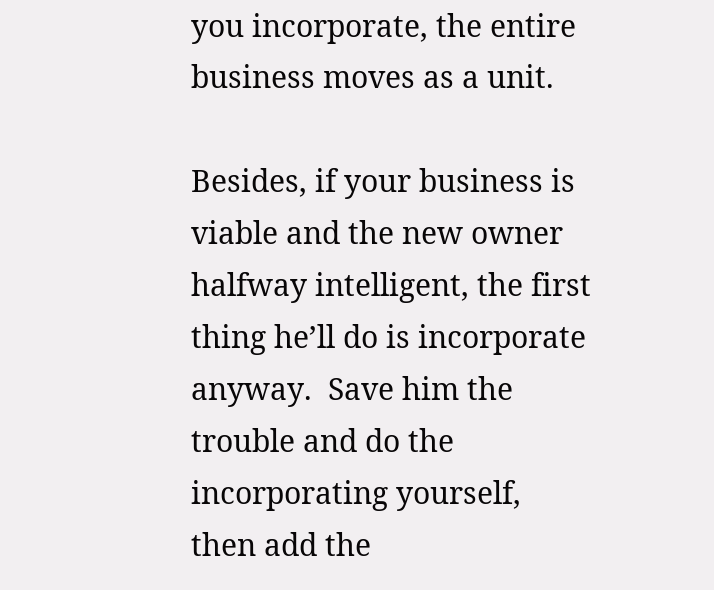you incorporate, the entire business moves as a unit.

Besides, if your business is viable and the new owner halfway intelligent, the first thing he’ll do is incorporate anyway.  Save him the trouble and do the incorporating yourself, then add the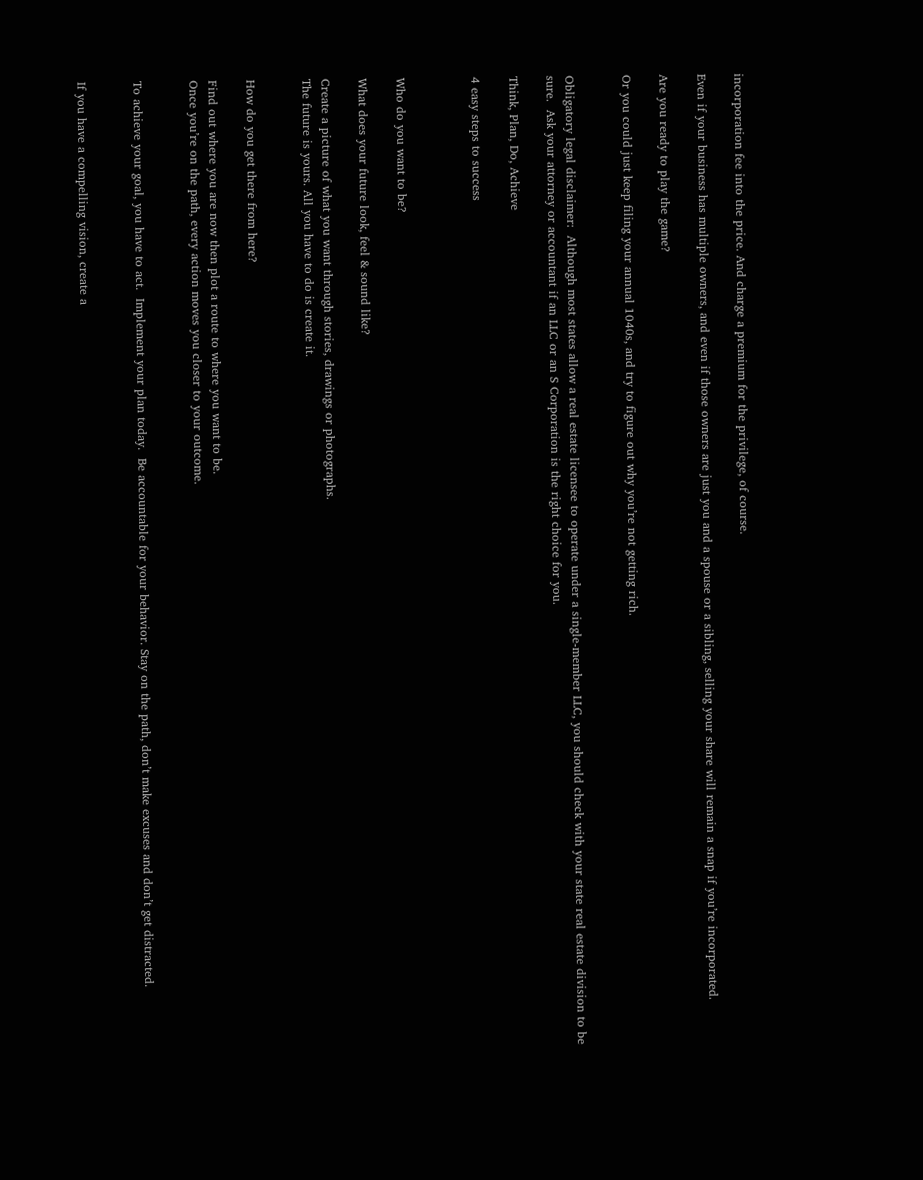incorporation fee into the price. And charge a premium for the privilege, of course.

Even if your business has multiple owners, and even if those owners are just you and a spouse or a sibling, selling your share will remain a snap if you’re incorporated.

Are you ready to play the game?

Or you could just keep filing your annual 1040s, and try to figure out why you’re not getting rich.


Obligatory legal disclaimer:  Although most states allow a real estate licensee to operate under a single-member LLC, you should check with your state real estate division to be sure.  Ask your attorney or accountant if an LLC or an S Corporation is the right choice for you.

Think, Plan, Do, Achieve

4 easy steps to success



Who do you want to be?

What does your future look, feel & sound like?

Create a picture of what you want through stories, drawings or photographs.
The future is yours. All you have to do is create it.


How do you get there from here?

Find out where you are now then plot a route to where you want to be.
Once you’re on the path, every action moves you closer to your outcome.


To achieve your goal, you have to act.  Implement your plan today.  Be accountable for your behavior. Stay on the path, don’t make excuses and don’t get distracted.


If you have a compelling vision, create a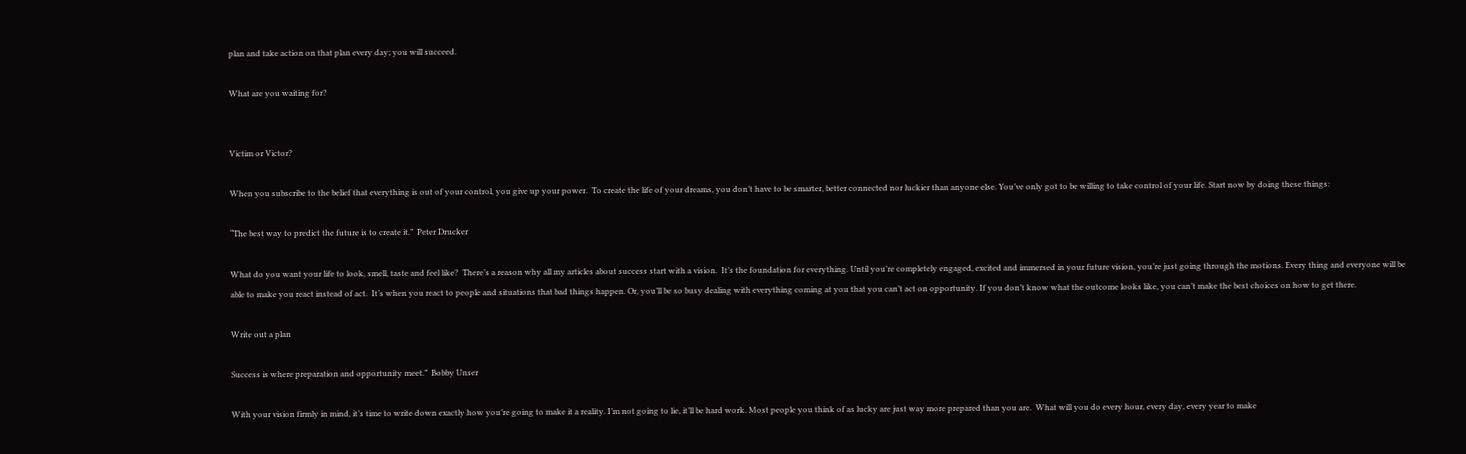plan and take action on that plan every day; you will succeed.

What are you waiting for?


Victim or Victor?

When you subscribe to the belief that everything is out of your control, you give up your power.  To create the life of your dreams, you don’t have to be smarter, better connected nor luckier than anyone else. You’ve only got to be willing to take control of your life. Start now by doing these things:

“The best way to predict the future is to create it.”  Peter Drucker

What do you want your life to look, smell, taste and feel like?  There’s a reason why all my articles about success start with a vision.  It’s the foundation for everything. Until you’re completely engaged, excited and immersed in your future vision, you’re just going through the motions. Every thing and everyone will be able to make you react instead of act.  It’s when you react to people and situations that bad things happen. Or, you’ll be so busy dealing with everything coming at you that you can’t act on opportunity. If you don’t know what the outcome looks like, you can’t make the best choices on how to get there.

Write out a plan

Success is where preparation and opportunity meet.”  Bobby Unser

With your vision firmly in mind, it’s time to write down exactly how you’re going to make it a reality. I’m not going to lie, it’ll be hard work. Most people you think of as lucky are just way more prepared than you are.  What will you do every hour, every day, every year to make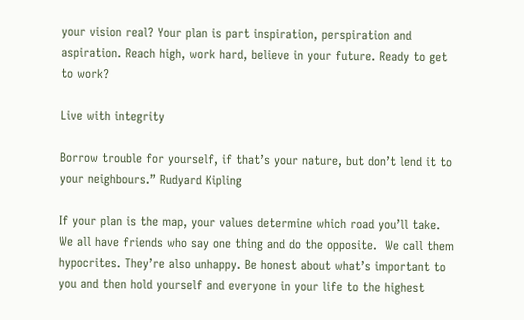your vision real? Your plan is part inspiration, perspiration and aspiration. Reach high, work hard, believe in your future. Ready to get to work?

Live with integrity

Borrow trouble for yourself, if that’s your nature, but don’t lend it to your neighbours.” Rudyard Kipling

If your plan is the map, your values determine which road you’ll take.  We all have friends who say one thing and do the opposite.  We call them hypocrites. They’re also unhappy. Be honest about what’s important to you and then hold yourself and everyone in your life to the highest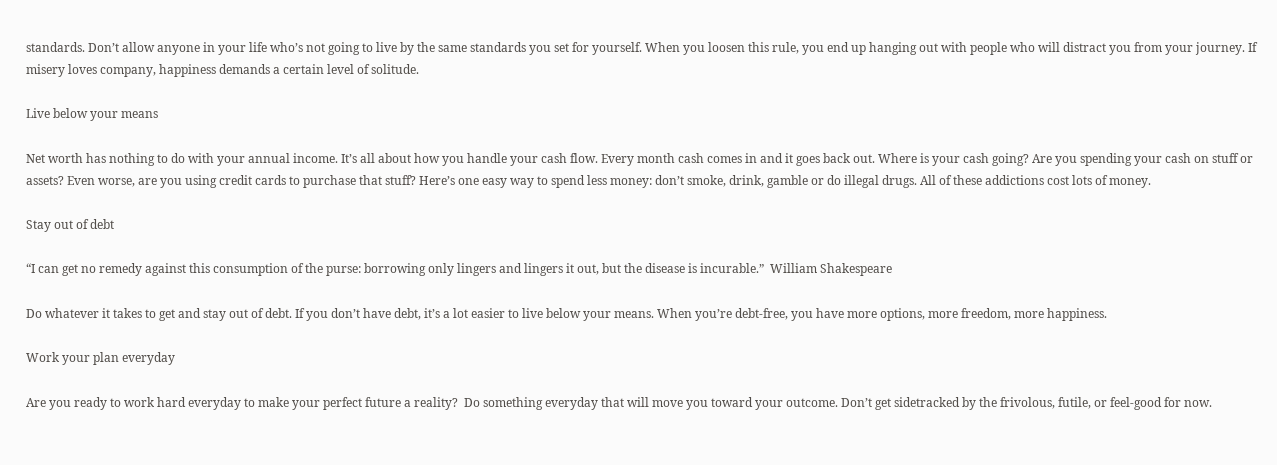standards. Don’t allow anyone in your life who’s not going to live by the same standards you set for yourself. When you loosen this rule, you end up hanging out with people who will distract you from your journey. If misery loves company, happiness demands a certain level of solitude.

Live below your means

Net worth has nothing to do with your annual income. It’s all about how you handle your cash flow. Every month cash comes in and it goes back out. Where is your cash going? Are you spending your cash on stuff or assets? Even worse, are you using credit cards to purchase that stuff? Here’s one easy way to spend less money: don’t smoke, drink, gamble or do illegal drugs. All of these addictions cost lots of money.

Stay out of debt

“I can get no remedy against this consumption of the purse: borrowing only lingers and lingers it out, but the disease is incurable.”  William Shakespeare

Do whatever it takes to get and stay out of debt. If you don’t have debt, it’s a lot easier to live below your means. When you’re debt-free, you have more options, more freedom, more happiness.

Work your plan everyday

Are you ready to work hard everyday to make your perfect future a reality?  Do something everyday that will move you toward your outcome. Don’t get sidetracked by the frivolous, futile, or feel-good for now.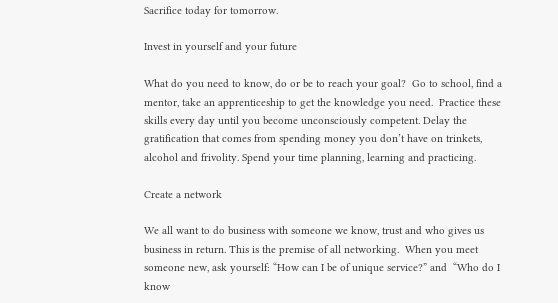Sacrifice today for tomorrow.

Invest in yourself and your future

What do you need to know, do or be to reach your goal?  Go to school, find a mentor, take an apprenticeship to get the knowledge you need.  Practice these skills every day until you become unconsciously competent. Delay the gratification that comes from spending money you don’t have on trinkets, alcohol and frivolity. Spend your time planning, learning and practicing.

Create a network

We all want to do business with someone we know, trust and who gives us business in return. This is the premise of all networking.  When you meet someone new, ask yourself: “How can I be of unique service?” and  “Who do I know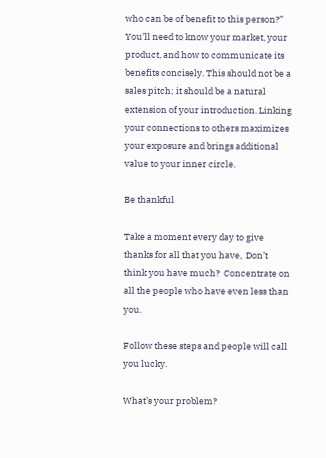who can be of benefit to this person?”  You’ll need to know your market, your product, and how to communicate its benefits concisely. This should not be a sales pitch; it should be a natural extension of your introduction. Linking your connections to others maximizes your exposure and brings additional value to your inner circle.

Be thankful

Take a moment every day to give thanks for all that you have,  Don’t think you have much?  Concentrate on all the people who have even less than you.

Follow these steps and people will call you lucky.

What’s your problem?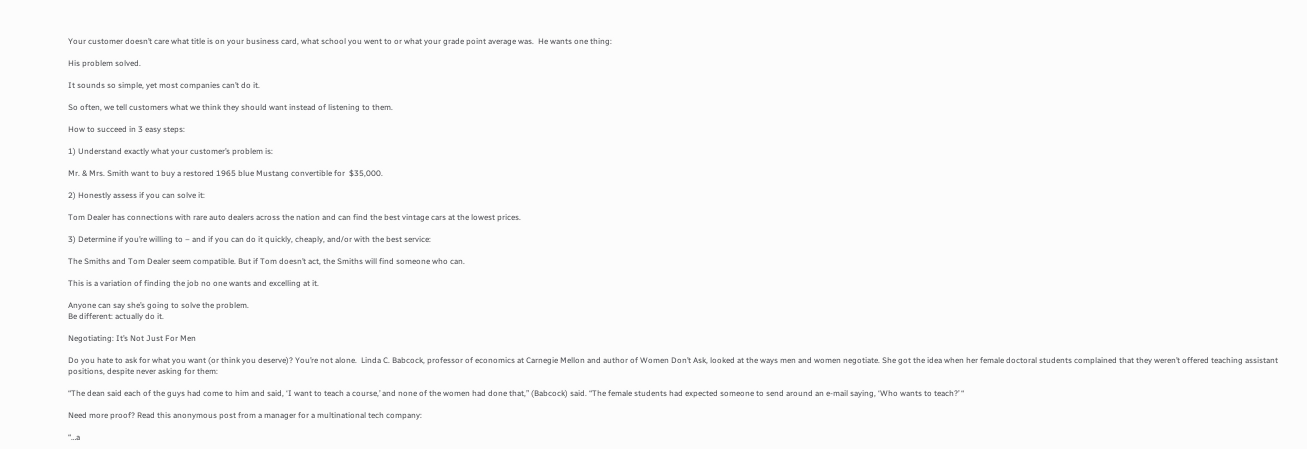Your customer doesn’t care what title is on your business card, what school you went to or what your grade point average was.  He wants one thing:

His problem solved.

It sounds so simple, yet most companies can’t do it.

So often, we tell customers what we think they should want instead of listening to them.

How to succeed in 3 easy steps:

1) Understand exactly what your customer’s problem is:

Mr. & Mrs. Smith want to buy a restored 1965 blue Mustang convertible for  $35,000.

2) Honestly assess if you can solve it:

Tom Dealer has connections with rare auto dealers across the nation and can find the best vintage cars at the lowest prices.

3) Determine if you’re willing to – and if you can do it quickly, cheaply, and/or with the best service:

The Smiths and Tom Dealer seem compatible. But if Tom doesn’t act, the Smiths will find someone who can.

This is a variation of finding the job no one wants and excelling at it.

Anyone can say she’s going to solve the problem.
Be different: actually do it.

Negotiating: It’s Not Just For Men

Do you hate to ask for what you want (or think you deserve)? You’re not alone.  Linda C. Babcock, professor of economics at Carnegie Mellon and author of Women Don’t Ask, looked at the ways men and women negotiate. She got the idea when her female doctoral students complained that they weren’t offered teaching assistant positions, despite never asking for them:

“The dean said each of the guys had come to him and said, ‘I want to teach a course,’ and none of the women had done that,” (Babcock) said. “The female students had expected someone to send around an e-mail saying, ‘Who wants to teach?’ “

Need more proof? Read this anonymous post from a manager for a multinational tech company:

“…a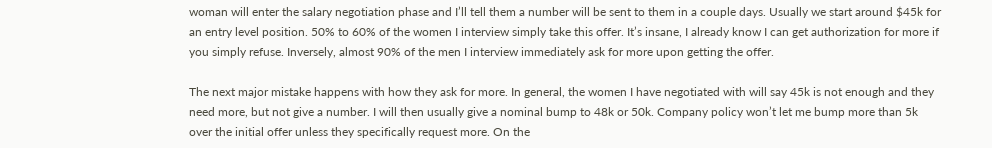woman will enter the salary negotiation phase and I’ll tell them a number will be sent to them in a couple days. Usually we start around $45k for an entry level position. 50% to 60% of the women I interview simply take this offer. It’s insane, I already know I can get authorization for more if you simply refuse. Inversely, almost 90% of the men I interview immediately ask for more upon getting the offer.

The next major mistake happens with how they ask for more. In general, the women I have negotiated with will say 45k is not enough and they need more, but not give a number. I will then usually give a nominal bump to 48k or 50k. Company policy won’t let me bump more than 5k over the initial offer unless they specifically request more. On the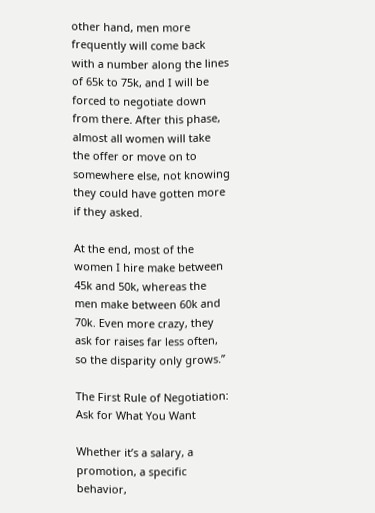other hand, men more frequently will come back with a number along the lines of 65k to 75k, and I will be forced to negotiate down from there. After this phase, almost all women will take the offer or move on to somewhere else, not knowing they could have gotten more if they asked.

At the end, most of the women I hire make between 45k and 50k, whereas the men make between 60k and 70k. Even more crazy, they ask for raises far less often, so the disparity only grows.”

The First Rule of Negotiation: Ask for What You Want

Whether it’s a salary, a promotion, a specific behavior,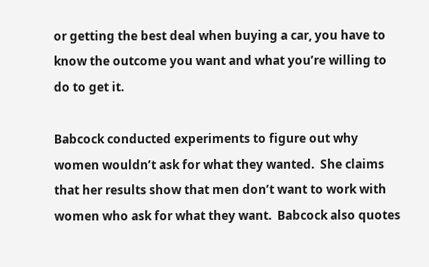or getting the best deal when buying a car, you have to know the outcome you want and what you’re willing to do to get it.

Babcock conducted experiments to figure out why women wouldn’t ask for what they wanted.  She claims that her results show that men don’t want to work with women who ask for what they want.  Babcock also quotes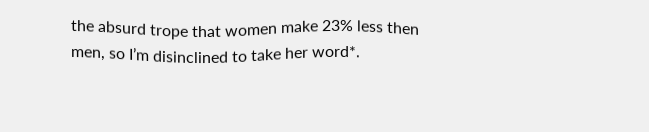the absurd trope that women make 23% less then men, so I’m disinclined to take her word*.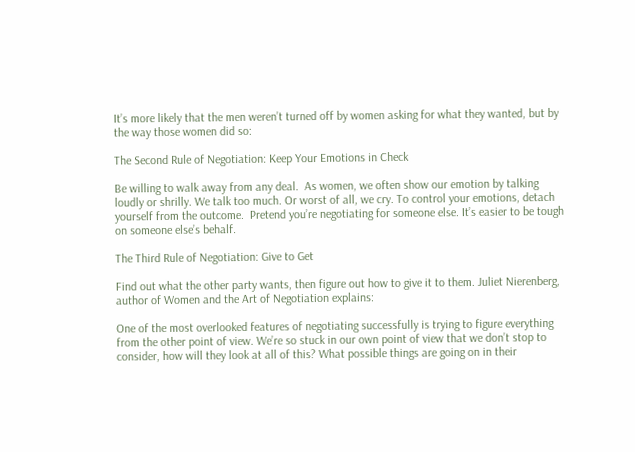It’s more likely that the men weren’t turned off by women asking for what they wanted, but by the way those women did so:

The Second Rule of Negotiation: Keep Your Emotions in Check

Be willing to walk away from any deal.  As women, we often show our emotion by talking loudly or shrilly. We talk too much. Or worst of all, we cry. To control your emotions, detach yourself from the outcome.  Pretend you’re negotiating for someone else. It’s easier to be tough on someone else’s behalf.

The Third Rule of Negotiation: Give to Get

Find out what the other party wants, then figure out how to give it to them. Juliet Nierenberg, author of Women and the Art of Negotiation explains:

One of the most overlooked features of negotiating successfully is trying to figure everything from the other point of view. We’re so stuck in our own point of view that we don’t stop to consider, how will they look at all of this? What possible things are going on in their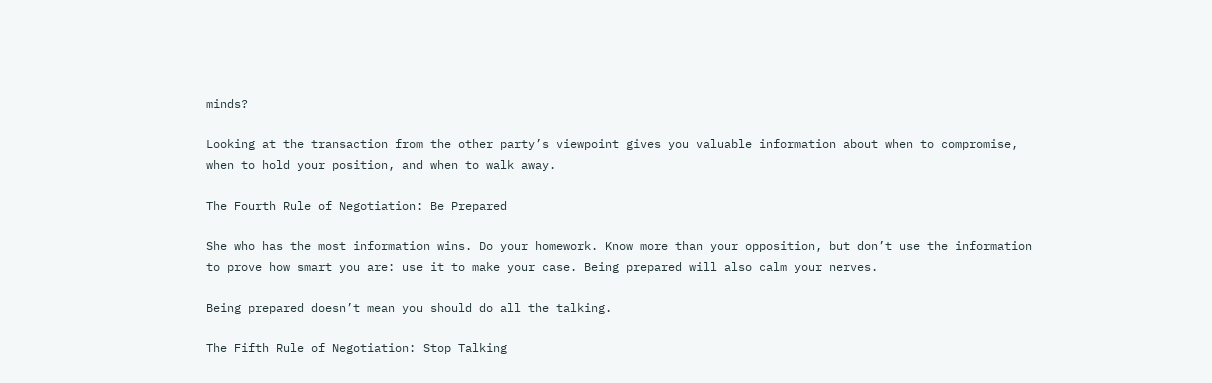minds?

Looking at the transaction from the other party’s viewpoint gives you valuable information about when to compromise, when to hold your position, and when to walk away.

The Fourth Rule of Negotiation: Be Prepared

She who has the most information wins. Do your homework. Know more than your opposition, but don’t use the information to prove how smart you are: use it to make your case. Being prepared will also calm your nerves.

Being prepared doesn’t mean you should do all the talking.

The Fifth Rule of Negotiation: Stop Talking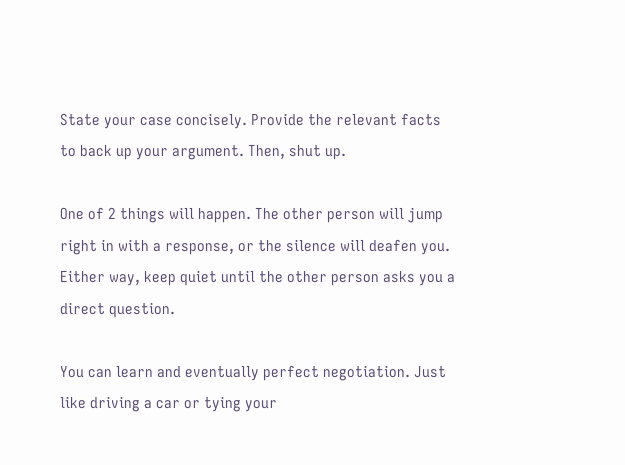State your case concisely. Provide the relevant facts to back up your argument. Then, shut up.

One of 2 things will happen. The other person will jump right in with a response, or the silence will deafen you.  Either way, keep quiet until the other person asks you a direct question.

You can learn and eventually perfect negotiation. Just like driving a car or tying your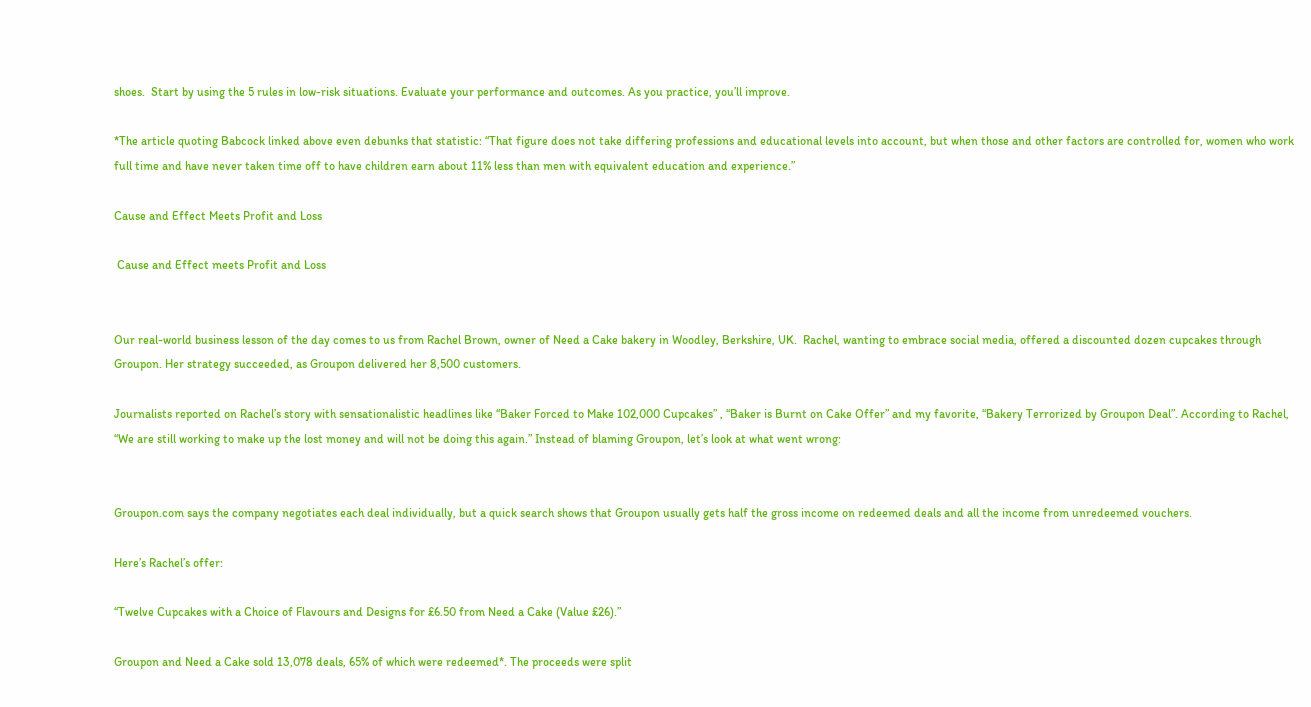shoes.  Start by using the 5 rules in low-risk situations. Evaluate your performance and outcomes. As you practice, you’ll improve.

*The article quoting Babcock linked above even debunks that statistic: “That figure does not take differing professions and educational levels into account, but when those and other factors are controlled for, women who work full time and have never taken time off to have children earn about 11% less than men with equivalent education and experience.”

Cause and Effect Meets Profit and Loss

 Cause and Effect meets Profit and Loss


Our real-world business lesson of the day comes to us from Rachel Brown, owner of Need a Cake bakery in Woodley, Berkshire, UK.  Rachel, wanting to embrace social media, offered a discounted dozen cupcakes through Groupon. Her strategy succeeded, as Groupon delivered her 8,500 customers.

Journalists reported on Rachel’s story with sensationalistic headlines like “Baker Forced to Make 102,000 Cupcakes” , “Baker is Burnt on Cake Offer” and my favorite, “Bakery Terrorized by Groupon Deal”. According to Rachel, “We are still working to make up the lost money and will not be doing this again.” Instead of blaming Groupon, let’s look at what went wrong:


Groupon.com says the company negotiates each deal individually, but a quick search shows that Groupon usually gets half the gross income on redeemed deals and all the income from unredeemed vouchers.

Here’s Rachel’s offer:

“Twelve Cupcakes with a Choice of Flavours and Designs for £6.50 from Need a Cake (Value £26).”

Groupon and Need a Cake sold 13,078 deals, 65% of which were redeemed*. The proceeds were split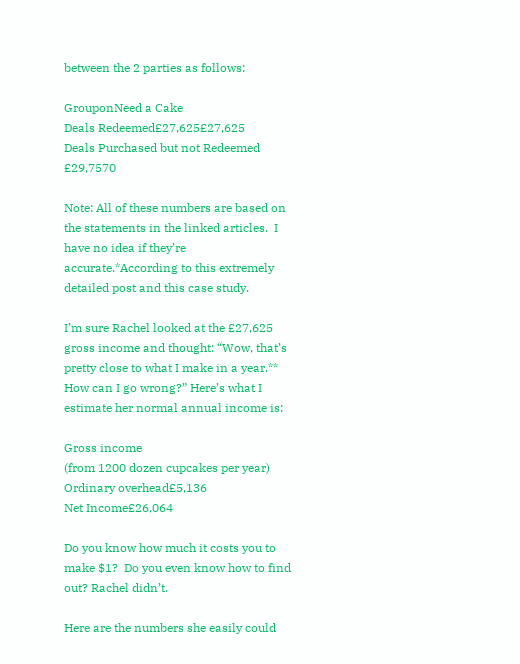between the 2 parties as follows:

GrouponNeed a Cake
Deals Redeemed£27,625£27,625
Deals Purchased but not Redeemed £29,7570

Note: All of these numbers are based on the statements in the linked articles.  I have no idea if they’re accurate.*According to this extremely detailed post and this case study.

I’m sure Rachel looked at the £27,625 gross income and thought: “Wow, that’s pretty close to what I make in a year.** How can I go wrong?” Here’s what I estimate her normal annual income is:

Gross income
(from 1200 dozen cupcakes per year)
Ordinary overhead£5,136
Net Income£26,064

Do you know how much it costs you to make $1?  Do you even know how to find out? Rachel didn’t.

Here are the numbers she easily could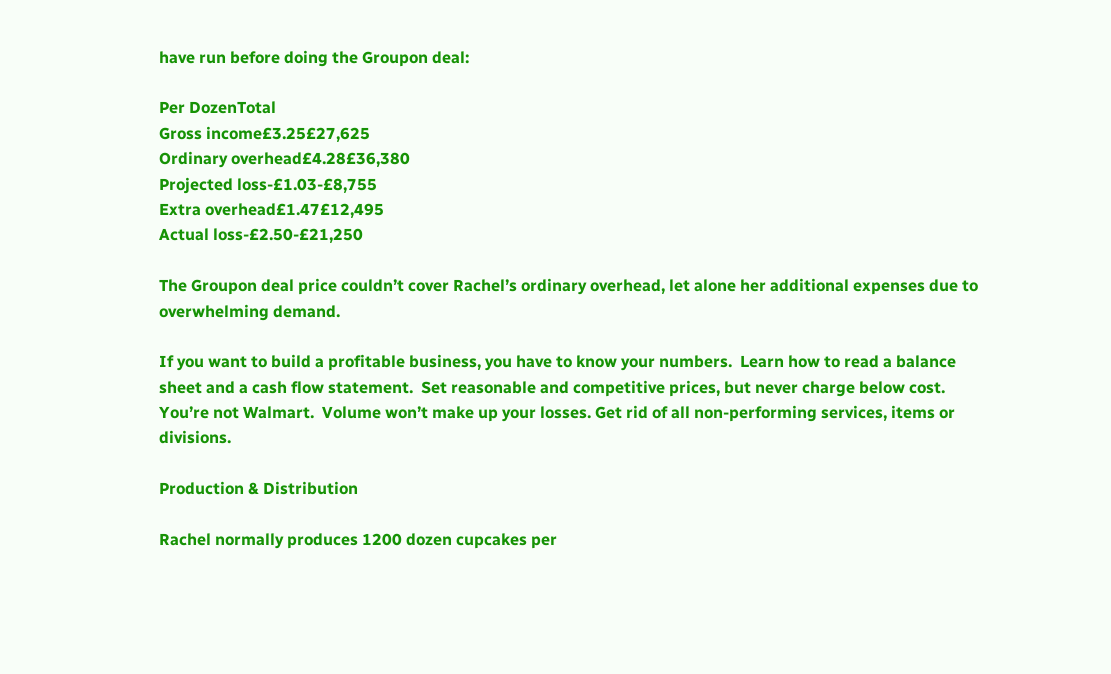have run before doing the Groupon deal:

Per DozenTotal
Gross income£3.25£27,625
Ordinary overhead£4.28£36,380
Projected loss-£1.03-£8,755
Extra overhead£1.47£12,495
Actual loss-£2.50-£21,250

The Groupon deal price couldn’t cover Rachel’s ordinary overhead, let alone her additional expenses due to overwhelming demand.

If you want to build a profitable business, you have to know your numbers.  Learn how to read a balance sheet and a cash flow statement.  Set reasonable and competitive prices, but never charge below cost.  You’re not Walmart.  Volume won’t make up your losses. Get rid of all non-performing services, items or divisions.

Production & Distribution

Rachel normally produces 1200 dozen cupcakes per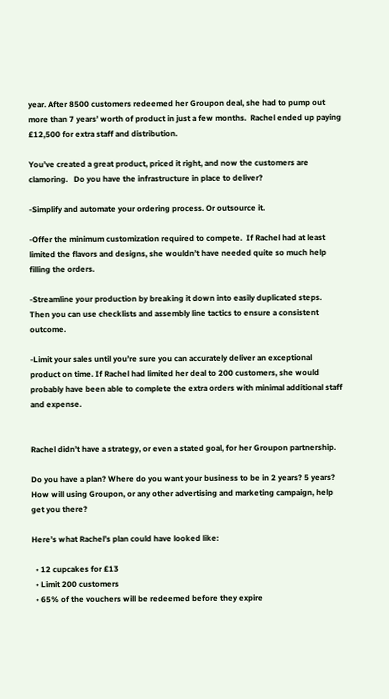year. After 8500 customers redeemed her Groupon deal, she had to pump out more than 7 years’ worth of product in just a few months.  Rachel ended up paying £12,500 for extra staff and distribution.

You’ve created a great product, priced it right, and now the customers are clamoring.   Do you have the infrastructure in place to deliver?

-Simplify and automate your ordering process. Or outsource it.

-Offer the minimum customization required to compete.  If Rachel had at least limited the flavors and designs, she wouldn’t have needed quite so much help filling the orders.

-Streamline your production by breaking it down into easily duplicated steps. Then you can use checklists and assembly line tactics to ensure a consistent outcome.

-Limit your sales until you’re sure you can accurately deliver an exceptional product on time. If Rachel had limited her deal to 200 customers, she would probably have been able to complete the extra orders with minimal additional staff and expense.


Rachel didn’t have a strategy, or even a stated goal, for her Groupon partnership.

Do you have a plan? Where do you want your business to be in 2 years? 5 years?  How will using Groupon, or any other advertising and marketing campaign, help get you there?

Here’s what Rachel’s plan could have looked like:

  • 12 cupcakes for £13
  • Limit 200 customers
  • 65% of the vouchers will be redeemed before they expire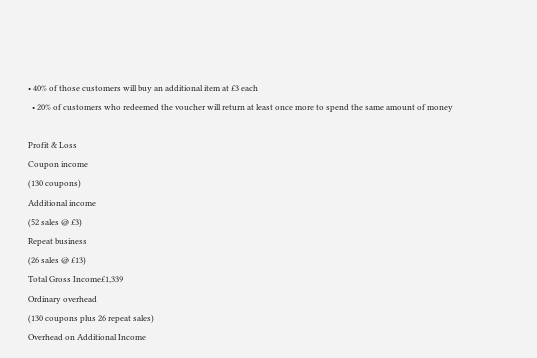• 40% of those customers will buy an additional item at £3 each
  • 20% of customers who redeemed the voucher will return at least once more to spend the same amount of money

Profit & Loss
Coupon income
(130 coupons)
Additional income
(52 sales @ £3)
Repeat business
(26 sales @ £13)
Total Gross Income£1,339
Ordinary overhead
(130 coupons plus 26 repeat sales)
Overhead on Additional Income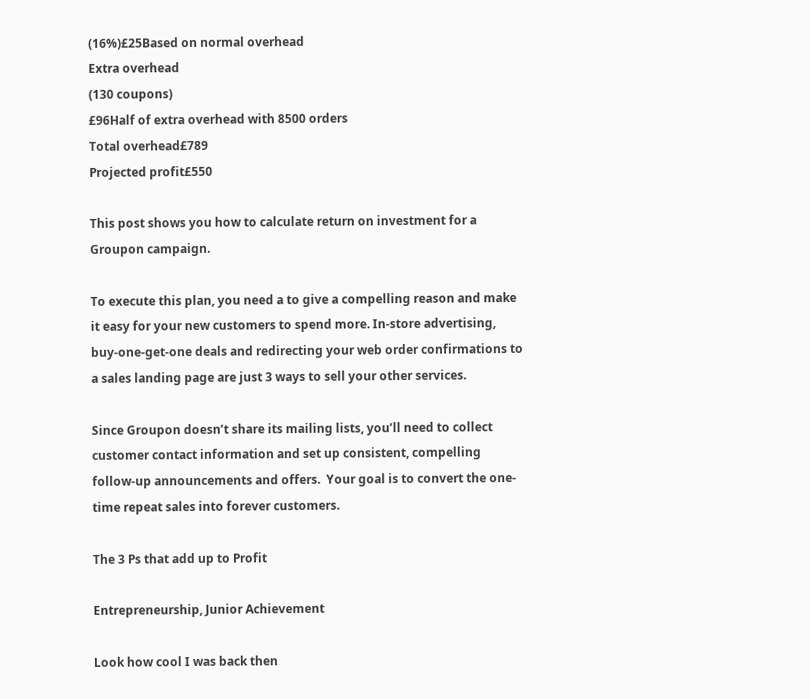(16%)£25Based on normal overhead
Extra overhead
(130 coupons)
£96Half of extra overhead with 8500 orders
Total overhead£789
Projected profit£550

This post shows you how to calculate return on investment for a Groupon campaign.

To execute this plan, you need a to give a compelling reason and make it easy for your new customers to spend more. In-store advertising, buy-one-get-one deals and redirecting your web order confirmations to a sales landing page are just 3 ways to sell your other services.

Since Groupon doesn’t share its mailing lists, you’ll need to collect customer contact information and set up consistent, compelling follow-up announcements and offers.  Your goal is to convert the one-time repeat sales into forever customers.

The 3 Ps that add up to Profit

Entrepreneurship, Junior Achievement

Look how cool I was back then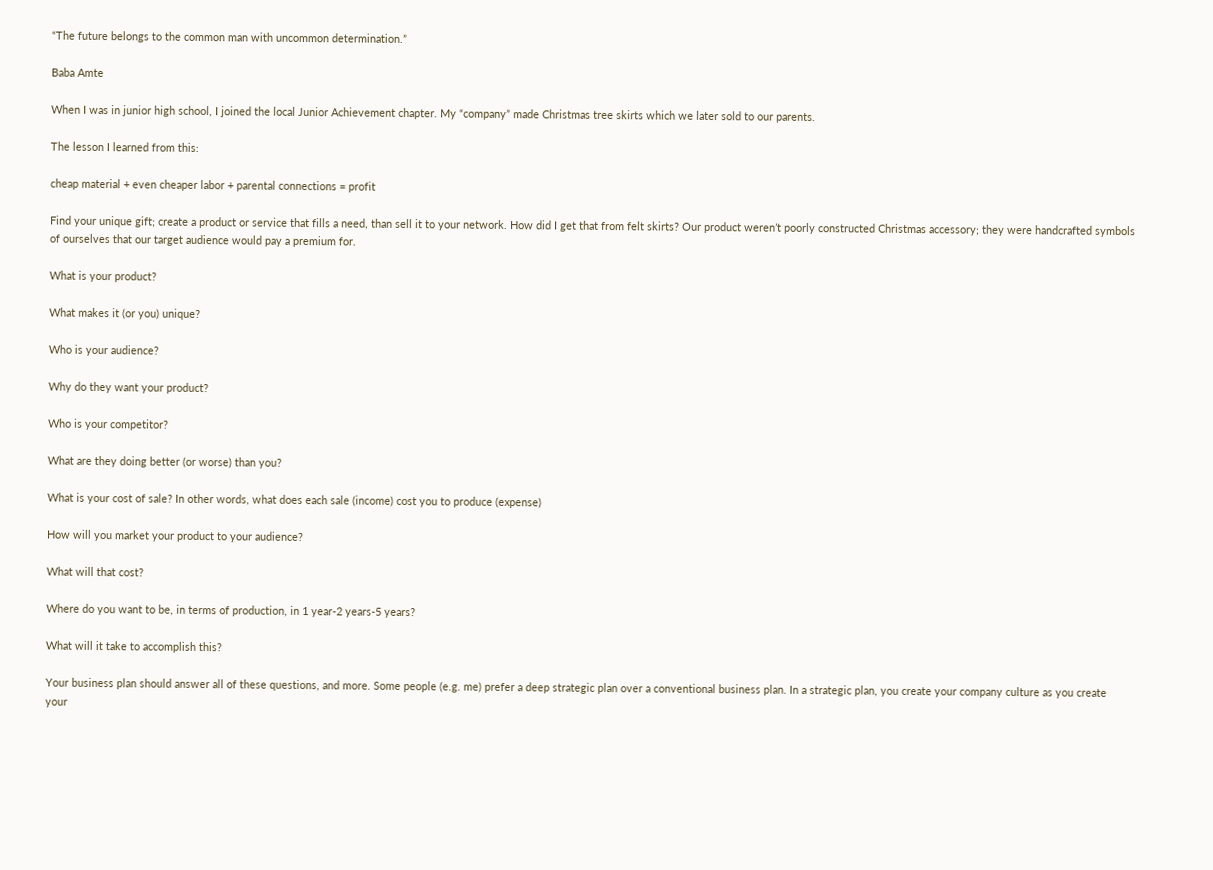“The future belongs to the common man with uncommon determination.”

Baba Amte

When I was in junior high school, I joined the local Junior Achievement chapter. My “company” made Christmas tree skirts which we later sold to our parents.

The lesson I learned from this:

cheap material + even cheaper labor + parental connections = profit

Find your unique gift; create a product or service that fills a need, than sell it to your network. How did I get that from felt skirts? Our product weren’t poorly constructed Christmas accessory; they were handcrafted symbols of ourselves that our target audience would pay a premium for.

What is your product?

What makes it (or you) unique?

Who is your audience?

Why do they want your product?

Who is your competitor?

What are they doing better (or worse) than you?

What is your cost of sale? In other words, what does each sale (income) cost you to produce (expense)

How will you market your product to your audience?

What will that cost?

Where do you want to be, in terms of production, in 1 year-2 years-5 years?

What will it take to accomplish this?

Your business plan should answer all of these questions, and more. Some people (e.g. me) prefer a deep strategic plan over a conventional business plan. In a strategic plan, you create your company culture as you create your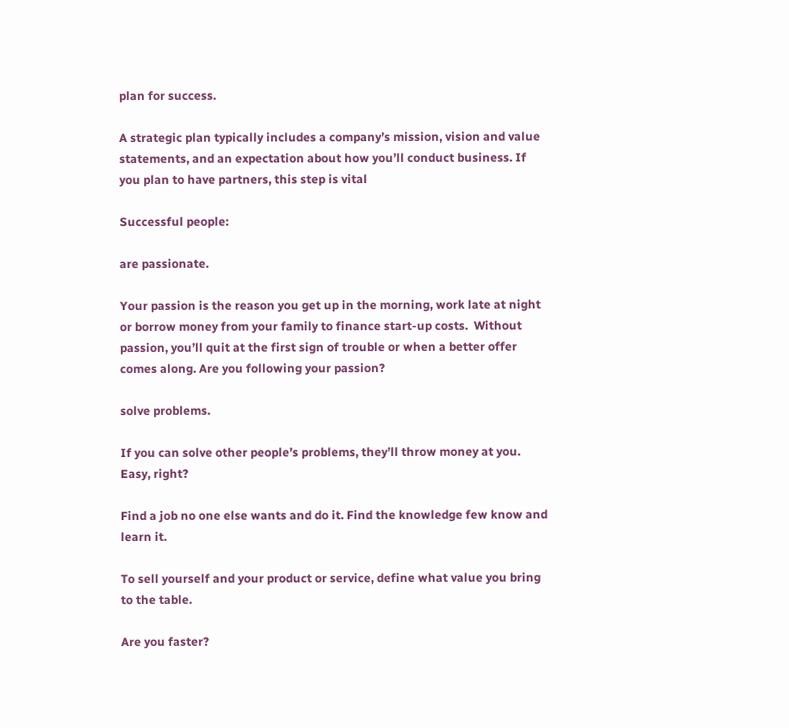plan for success.

A strategic plan typically includes a company’s mission, vision and value statements, and an expectation about how you’ll conduct business. If you plan to have partners, this step is vital

Successful people:

are passionate.

Your passion is the reason you get up in the morning, work late at night or borrow money from your family to finance start-up costs.  Without passion, you’ll quit at the first sign of trouble or when a better offer comes along. Are you following your passion?

solve problems.

If you can solve other people’s problems, they’ll throw money at you. Easy, right?

Find a job no one else wants and do it. Find the knowledge few know and learn it.

To sell yourself and your product or service, define what value you bring to the table.

Are you faster?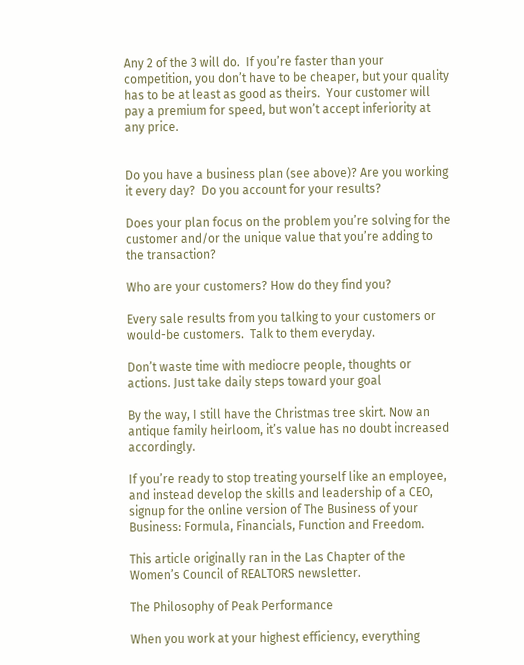Any 2 of the 3 will do.  If you’re faster than your competition, you don’t have to be cheaper, but your quality has to be at least as good as theirs.  Your customer will pay a premium for speed, but won’t accept inferiority at any price.


Do you have a business plan (see above)? Are you working it every day?  Do you account for your results?

Does your plan focus on the problem you’re solving for the customer and/or the unique value that you’re adding to the transaction?

Who are your customers? How do they find you?

Every sale results from you talking to your customers or would-be customers.  Talk to them everyday.

Don’t waste time with mediocre people, thoughts or actions. Just take daily steps toward your goal

By the way, I still have the Christmas tree skirt. Now an antique family heirloom, it’s value has no doubt increased accordingly.

If you’re ready to stop treating yourself like an employee, and instead develop the skills and leadership of a CEO, signup for the online version of The Business of your Business: Formula, Financials, Function and Freedom.

This article originally ran in the Las Chapter of the Women’s Council of REALTORS newsletter.

The Philosophy of Peak Performance

When you work at your highest efficiency, everything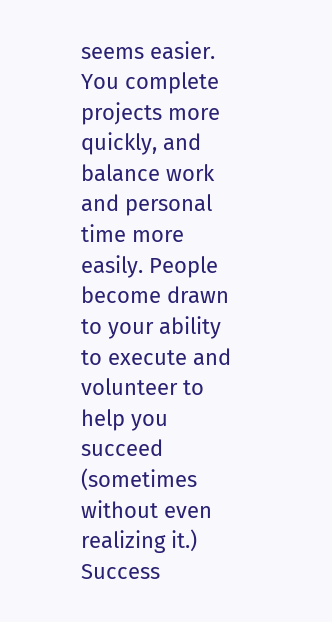seems easier. You complete projects more quickly, and balance work and personal time more easily. People become drawn to your ability to execute and volunteer to help you succeed (sometimes without even realizing it.) Success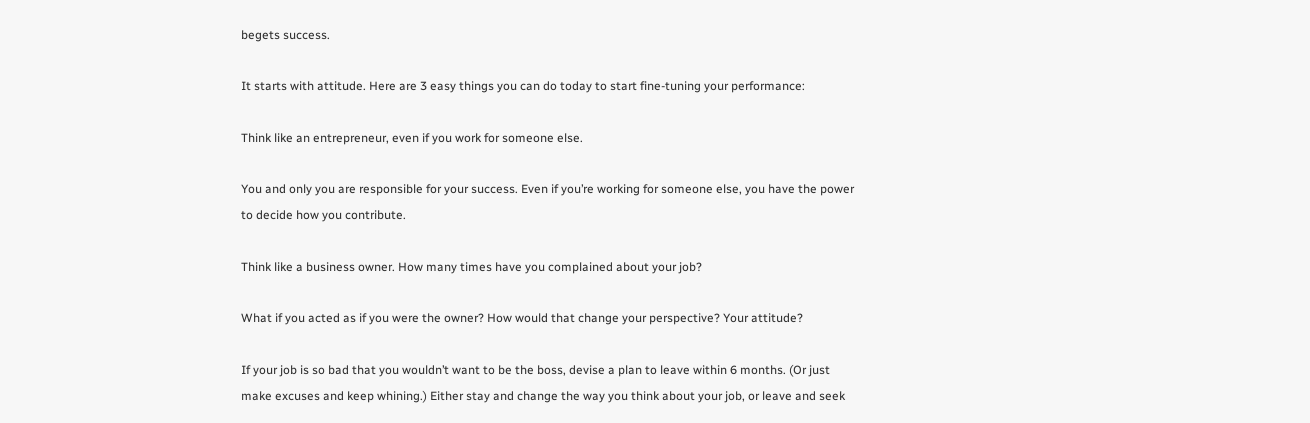begets success.

It starts with attitude. Here are 3 easy things you can do today to start fine-tuning your performance:

Think like an entrepreneur, even if you work for someone else.

You and only you are responsible for your success. Even if you’re working for someone else, you have the power to decide how you contribute.

Think like a business owner. How many times have you complained about your job?

What if you acted as if you were the owner? How would that change your perspective? Your attitude?

If your job is so bad that you wouldn’t want to be the boss, devise a plan to leave within 6 months. (Or just make excuses and keep whining.) Either stay and change the way you think about your job, or leave and seek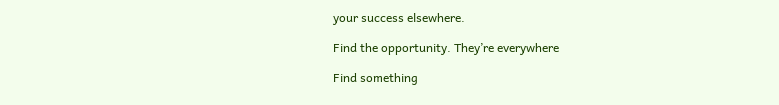your success elsewhere.

Find the opportunity. They’re everywhere

Find something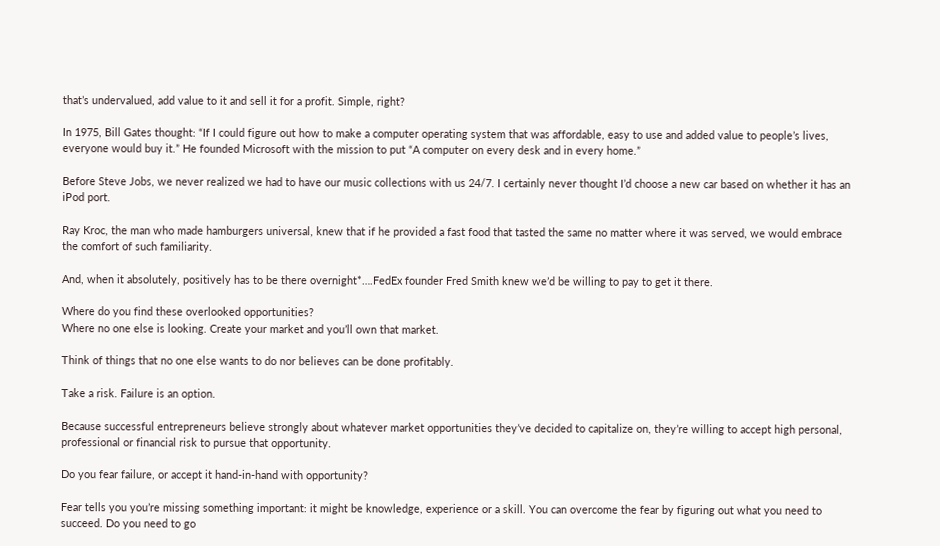that’s undervalued, add value to it and sell it for a profit. Simple, right?

In 1975, Bill Gates thought: “If I could figure out how to make a computer operating system that was affordable, easy to use and added value to people’s lives, everyone would buy it.” He founded Microsoft with the mission to put “A computer on every desk and in every home.”

Before Steve Jobs, we never realized we had to have our music collections with us 24/7. I certainly never thought I’d choose a new car based on whether it has an iPod port.

Ray Kroc, the man who made hamburgers universal, knew that if he provided a fast food that tasted the same no matter where it was served, we would embrace the comfort of such familiarity.

And, when it absolutely, positively has to be there overnight*….FedEx founder Fred Smith knew we’d be willing to pay to get it there.

Where do you find these overlooked opportunities?
Where no one else is looking. Create your market and you’ll own that market.

Think of things that no one else wants to do nor believes can be done profitably.

Take a risk. Failure is an option.

Because successful entrepreneurs believe strongly about whatever market opportunities they’ve decided to capitalize on, they’re willing to accept high personal, professional or financial risk to pursue that opportunity.

Do you fear failure, or accept it hand-in-hand with opportunity?

Fear tells you you’re missing something important: it might be knowledge, experience or a skill. You can overcome the fear by figuring out what you need to succeed. Do you need to go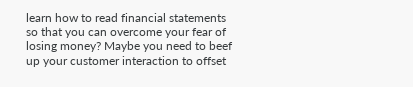learn how to read financial statements so that you can overcome your fear of losing money? Maybe you need to beef up your customer interaction to offset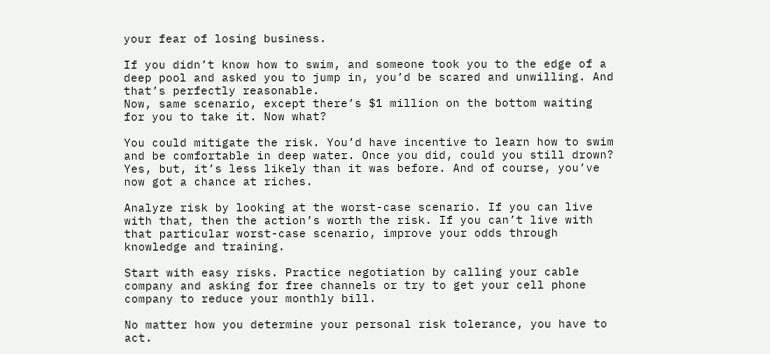your fear of losing business.

If you didn’t know how to swim, and someone took you to the edge of a deep pool and asked you to jump in, you’d be scared and unwilling. And that’s perfectly reasonable.
Now, same scenario, except there’s $1 million on the bottom waiting for you to take it. Now what?

You could mitigate the risk. You’d have incentive to learn how to swim and be comfortable in deep water. Once you did, could you still drown? Yes, but, it’s less likely than it was before. And of course, you’ve now got a chance at riches.

Analyze risk by looking at the worst-case scenario. If you can live with that, then the action’s worth the risk. If you can’t live with that particular worst-case scenario, improve your odds through knowledge and training.

Start with easy risks. Practice negotiation by calling your cable company and asking for free channels or try to get your cell phone company to reduce your monthly bill.

No matter how you determine your personal risk tolerance, you have to act.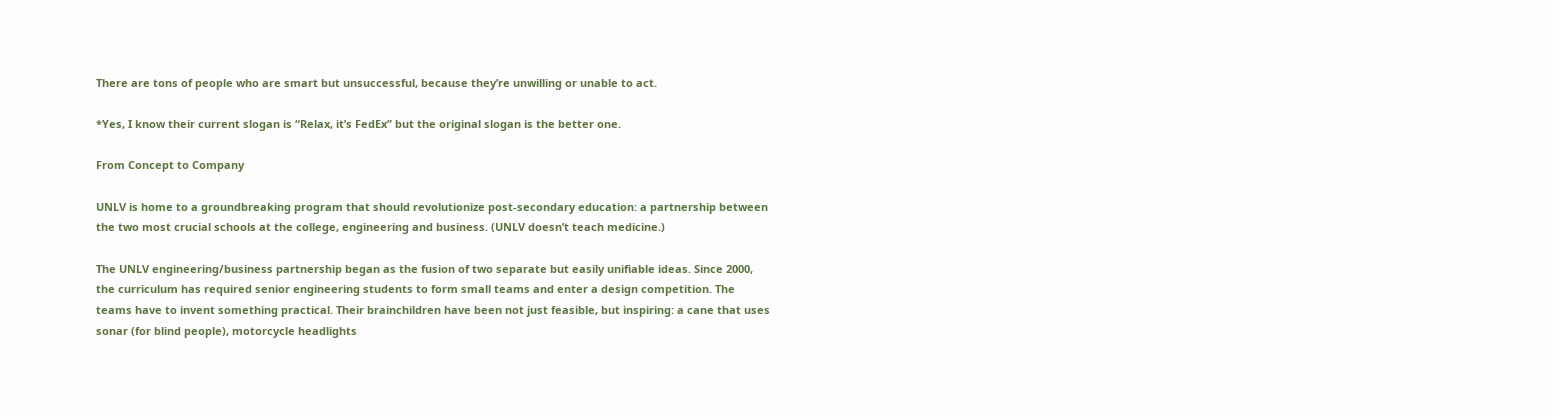There are tons of people who are smart but unsuccessful, because they’re unwilling or unable to act.

*Yes, I know their current slogan is “Relax, it’s FedEx” but the original slogan is the better one.

From Concept to Company

UNLV is home to a groundbreaking program that should revolutionize post-secondary education: a partnership between the two most crucial schools at the college, engineering and business. (UNLV doesn’t teach medicine.)

The UNLV engineering/business partnership began as the fusion of two separate but easily unifiable ideas. Since 2000, the curriculum has required senior engineering students to form small teams and enter a design competition. The teams have to invent something practical. Their brainchildren have been not just feasible, but inspiring: a cane that uses sonar (for blind people), motorcycle headlights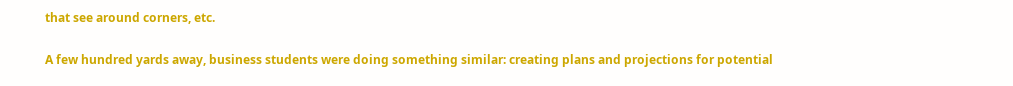that see around corners, etc.

A few hundred yards away, business students were doing something similar: creating plans and projections for potential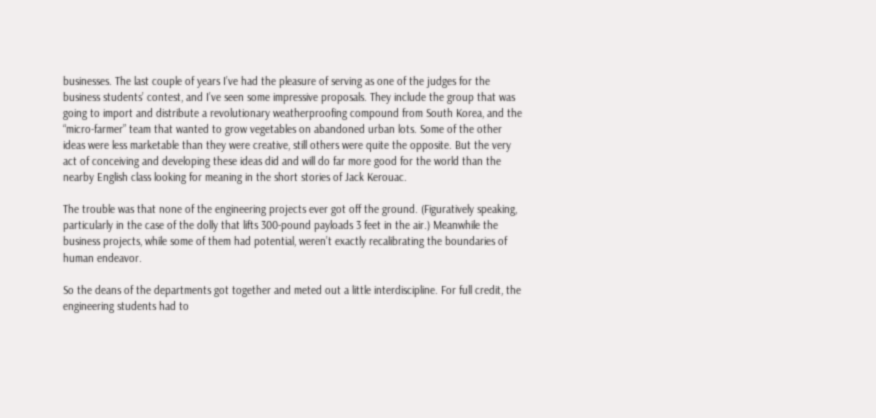businesses. The last couple of years I’ve had the pleasure of serving as one of the judges for the business students’ contest, and I’ve seen some impressive proposals. They include the group that was going to import and distribute a revolutionary weatherproofing compound from South Korea, and the “micro-farmer” team that wanted to grow vegetables on abandoned urban lots. Some of the other ideas were less marketable than they were creative, still others were quite the opposite. But the very act of conceiving and developing these ideas did and will do far more good for the world than the nearby English class looking for meaning in the short stories of Jack Kerouac.

The trouble was that none of the engineering projects ever got off the ground. (Figuratively speaking, particularly in the case of the dolly that lifts 300-pound payloads 3 feet in the air.) Meanwhile the business projects, while some of them had potential, weren’t exactly recalibrating the boundaries of human endeavor.

So the deans of the departments got together and meted out a little interdiscipline. For full credit, the engineering students had to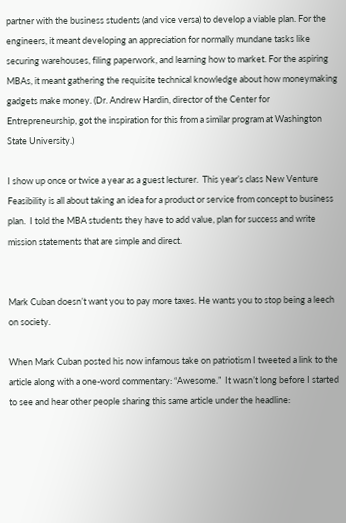partner with the business students (and vice versa) to develop a viable plan. For the engineers, it meant developing an appreciation for normally mundane tasks like securing warehouses, filing paperwork, and learning how to market. For the aspiring MBAs, it meant gathering the requisite technical knowledge about how moneymaking gadgets make money. (Dr. Andrew Hardin, director of the Center for Entrepreneurship, got the inspiration for this from a similar program at Washington State University.)

I show up once or twice a year as a guest lecturer.  This year’s class New Venture Feasibility is all about taking an idea for a product or service from concept to business plan.  I told the MBA students they have to add value, plan for success and write mission statements that are simple and direct.


Mark Cuban doesn’t want you to pay more taxes. He wants you to stop being a leech on society.

When Mark Cuban posted his now infamous take on patriotism I tweeted a link to the article along with a one-word commentary: “Awesome.”  It wasn’t long before I started to see and hear other people sharing this same article under the headline: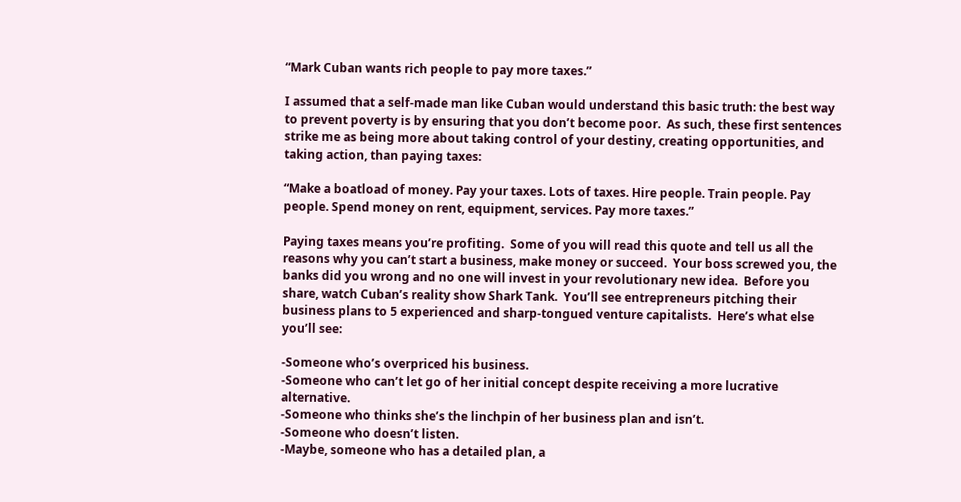“Mark Cuban wants rich people to pay more taxes.”

I assumed that a self-made man like Cuban would understand this basic truth: the best way to prevent poverty is by ensuring that you don’t become poor.  As such, these first sentences strike me as being more about taking control of your destiny, creating opportunities, and taking action, than paying taxes:

“Make a boatload of money. Pay your taxes. Lots of taxes. Hire people. Train people. Pay people. Spend money on rent, equipment, services. Pay more taxes.”

Paying taxes means you’re profiting.  Some of you will read this quote and tell us all the reasons why you can’t start a business, make money or succeed.  Your boss screwed you, the banks did you wrong and no one will invest in your revolutionary new idea.  Before you share, watch Cuban’s reality show Shark Tank.  You’ll see entrepreneurs pitching their business plans to 5 experienced and sharp-tongued venture capitalists.  Here’s what else you’ll see:

-Someone who’s overpriced his business.
-Someone who can’t let go of her initial concept despite receiving a more lucrative alternative.
-Someone who thinks she’s the linchpin of her business plan and isn’t.
-Someone who doesn’t listen.
-Maybe, someone who has a detailed plan, a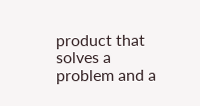product that solves a problem and a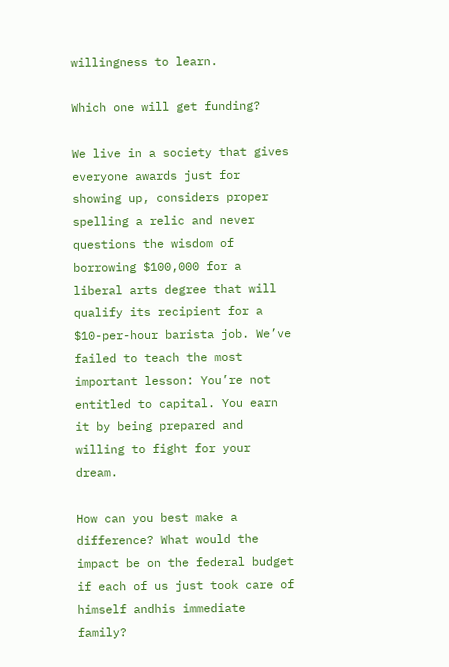willingness to learn.

Which one will get funding?

We live in a society that gives everyone awards just for showing up, considers proper spelling a relic and never questions the wisdom of borrowing $100,000 for a liberal arts degree that will qualify its recipient for a $10-per-hour barista job. We’ve failed to teach the most important lesson: You’re not entitled to capital. You earn it by being prepared and willing to fight for your dream.

How can you best make a difference? What would the impact be on the federal budget if each of us just took care of himself andhis immediate family?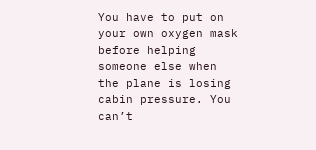You have to put on your own oxygen mask before helping someone else when the plane is losing cabin pressure. You can’t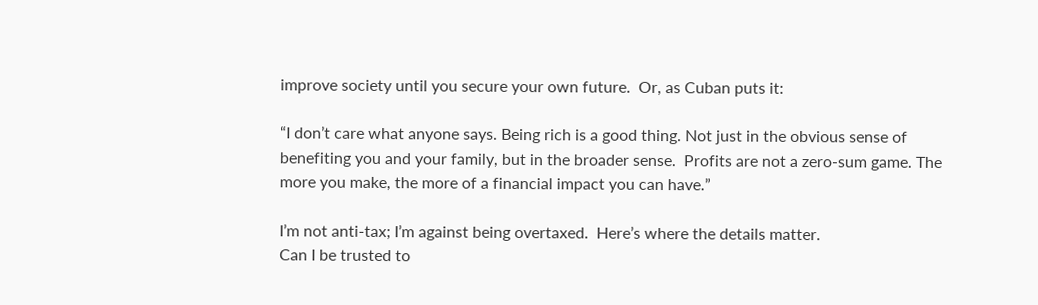improve society until you secure your own future.  Or, as Cuban puts it:

“I don’t care what anyone says. Being rich is a good thing. Not just in the obvious sense of benefiting you and your family, but in the broader sense.  Profits are not a zero-sum game. The more you make, the more of a financial impact you can have.”

I’m not anti-tax; I’m against being overtaxed.  Here’s where the details matter.
Can I be trusted to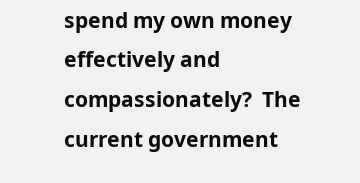spend my own money effectively and compassionately?  The current government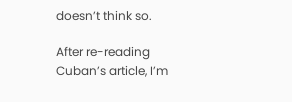doesn’t think so.

After re-reading Cuban’s article, I’m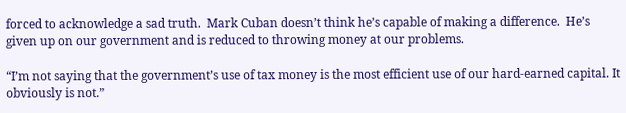forced to acknowledge a sad truth.  Mark Cuban doesn’t think he’s capable of making a difference.  He’s given up on our government and is reduced to throwing money at our problems.

“I’m not saying that the government’s use of tax money is the most efficient use of our hard-earned capital. It obviously is not.”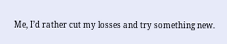Me, I’d rather cut my losses and try something new.